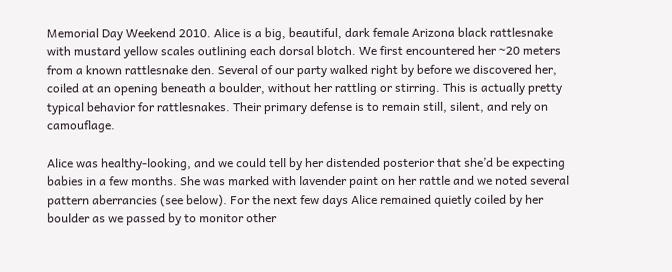Memorial Day Weekend 2010. Alice is a big, beautiful, dark female Arizona black rattlesnake with mustard yellow scales outlining each dorsal blotch. We first encountered her ~20 meters from a known rattlesnake den. Several of our party walked right by before we discovered her, coiled at an opening beneath a boulder, without her rattling or stirring. This is actually pretty typical behavior for rattlesnakes. Their primary defense is to remain still, silent, and rely on camouflage.

Alice was healthy-looking, and we could tell by her distended posterior that she’d be expecting babies in a few months. She was marked with lavender paint on her rattle and we noted several pattern aberrancies (see below). For the next few days Alice remained quietly coiled by her boulder as we passed by to monitor other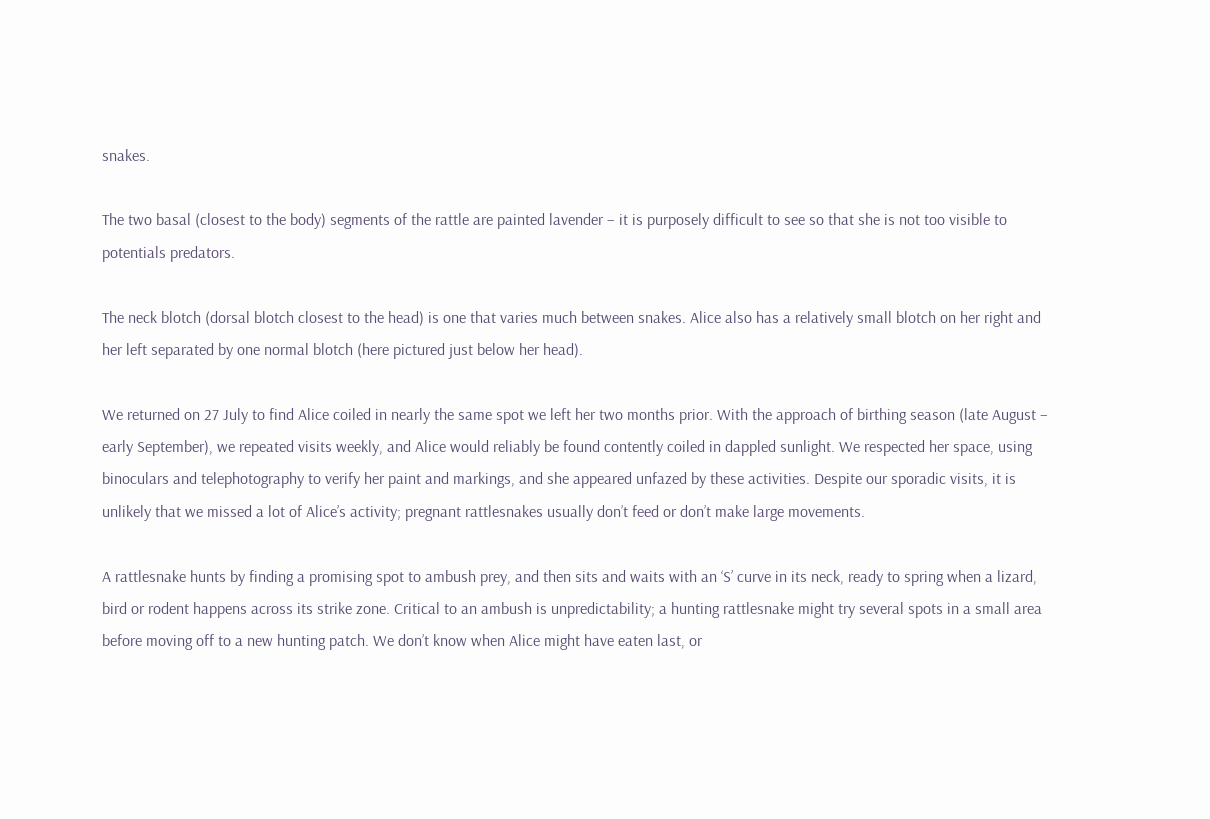snakes.

The two basal (closest to the body) segments of the rattle are painted lavender – it is purposely difficult to see so that she is not too visible to potentials predators.

The neck blotch (dorsal blotch closest to the head) is one that varies much between snakes. Alice also has a relatively small blotch on her right and her left separated by one normal blotch (here pictured just below her head).

We returned on 27 July to find Alice coiled in nearly the same spot we left her two months prior. With the approach of birthing season (late August – early September), we repeated visits weekly, and Alice would reliably be found contently coiled in dappled sunlight. We respected her space, using binoculars and telephotography to verify her paint and markings, and she appeared unfazed by these activities. Despite our sporadic visits, it is unlikely that we missed a lot of Alice’s activity; pregnant rattlesnakes usually don’t feed or don’t make large movements.

A rattlesnake hunts by finding a promising spot to ambush prey, and then sits and waits with an ‘S’ curve in its neck, ready to spring when a lizard, bird or rodent happens across its strike zone. Critical to an ambush is unpredictability; a hunting rattlesnake might try several spots in a small area before moving off to a new hunting patch. We don’t know when Alice might have eaten last, or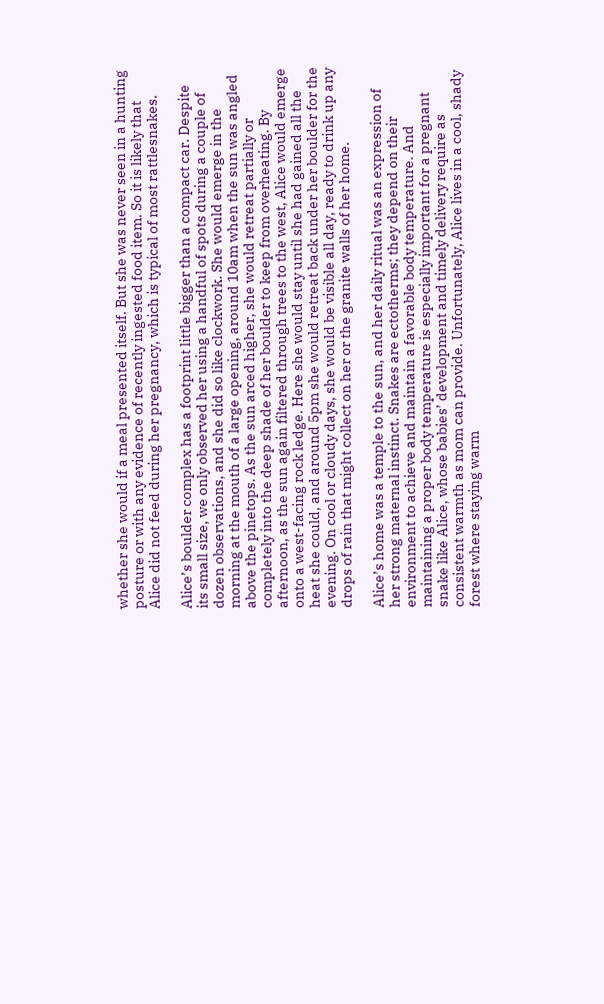whether she would if a meal presented itself. But she was never seen in a hunting posture or with any evidence of recently ingested food item. So it is likely that Alice did not feed during her pregnancy, which is typical of most rattlesnakes.

Alice’s boulder complex has a footprint little bigger than a compact car. Despite its small size, we only observed her using a handful of spots during a couple of dozen observations, and she did so like clockwork. She would emerge in the morning at the mouth of a large opening, around 10am when the sun was angled above the pinetops. As the sun arced higher, she would retreat partially or completely into the deep shade of her boulder to keep from overheating. By afternoon, as the sun again filtered through trees to the west, Alice would emerge onto a west-facing rock ledge. Here she would stay until she had gained all the heat she could, and around 5pm she would retreat back under her boulder for the evening. On cool or cloudy days, she would be visible all day, ready to drink up any drops of rain that might collect on her or the granite walls of her home.

Alice’s home was a temple to the sun, and her daily ritual was an expression of her strong maternal instinct. Snakes are ectotherms; they depend on their environment to achieve and maintain a favorable body temperature. And maintaining a proper body temperature is especially important for a pregnant snake like Alice, whose babies’ development and timely delivery require as consistent warmth as mom can provide. Unfortunately, Alice lives in a cool, shady forest where staying warm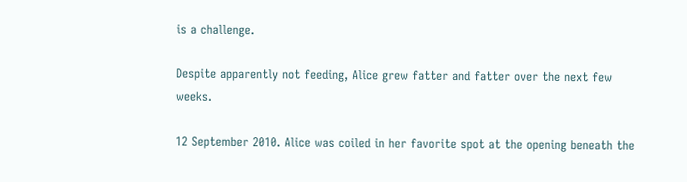is a challenge.

Despite apparently not feeding, Alice grew fatter and fatter over the next few weeks.

12 September 2010. Alice was coiled in her favorite spot at the opening beneath the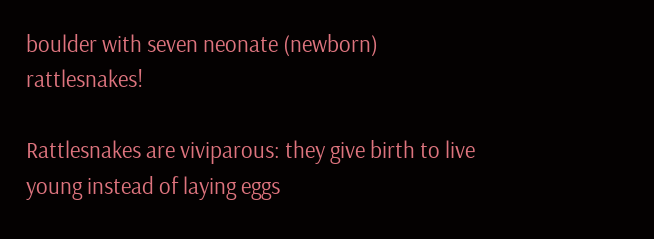boulder with seven neonate (newborn) rattlesnakes!

Rattlesnakes are viviparous: they give birth to live young instead of laying eggs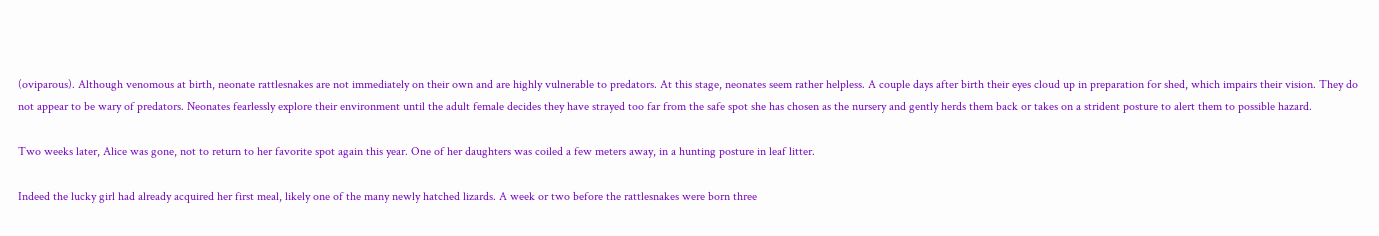(oviparous). Although venomous at birth, neonate rattlesnakes are not immediately on their own and are highly vulnerable to predators. At this stage, neonates seem rather helpless. A couple days after birth their eyes cloud up in preparation for shed, which impairs their vision. They do not appear to be wary of predators. Neonates fearlessly explore their environment until the adult female decides they have strayed too far from the safe spot she has chosen as the nursery and gently herds them back or takes on a strident posture to alert them to possible hazard.

Two weeks later, Alice was gone, not to return to her favorite spot again this year. One of her daughters was coiled a few meters away, in a hunting posture in leaf litter.

Indeed the lucky girl had already acquired her first meal, likely one of the many newly hatched lizards. A week or two before the rattlesnakes were born three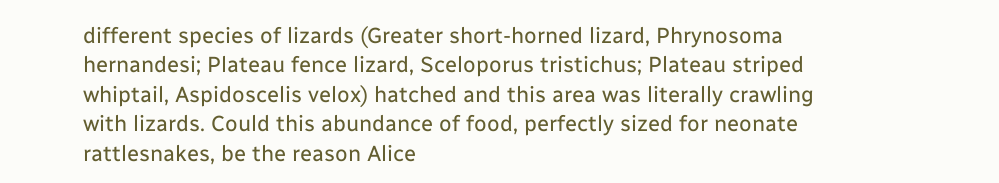different species of lizards (Greater short-horned lizard, Phrynosoma hernandesi; Plateau fence lizard, Sceloporus tristichus; Plateau striped whiptail, Aspidoscelis velox) hatched and this area was literally crawling with lizards. Could this abundance of food, perfectly sized for neonate rattlesnakes, be the reason Alice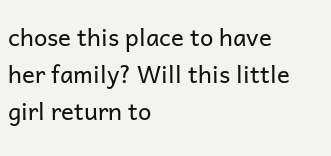chose this place to have her family? Will this little girl return to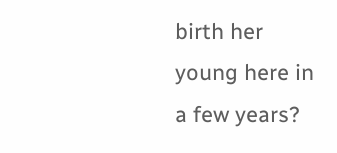birth her young here in a few years?